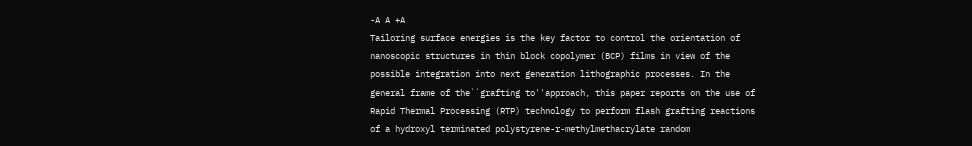-A A +A
Tailoring surface energies is the key factor to control the orientation of nanoscopic structures in thin block copolymer (BCP) films in view of the possible integration into next generation lithographic processes. In the general frame of the``grafting to''approach, this paper reports on the use of Rapid Thermal Processing (RTP) technology to perform flash grafting reactions of a hydroxyl terminated polystyrene-r-methylmethacrylate random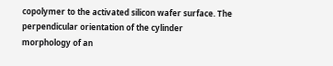copolymer to the activated silicon wafer surface. The perpendicular orientation of the cylinder morphology of an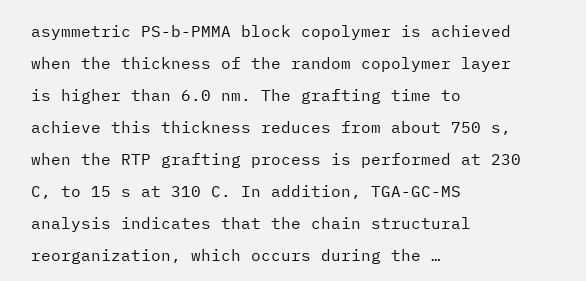asymmetric PS-b-PMMA block copolymer is achieved when the thickness of the random copolymer layer is higher than 6.0 nm. The grafting time to achieve this thickness reduces from about 750 s, when the RTP grafting process is performed at 230 C, to 15 s at 310 C. In addition, TGA-GC-MS analysis indicates that the chain structural reorganization, which occurs during the …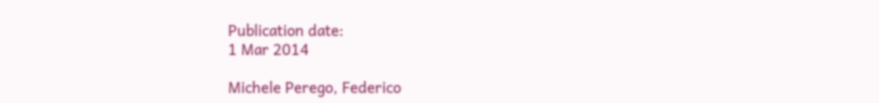Publication date:
1 Mar 2014

Michele Perego, Federico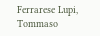Ferrarese Lupi, Tommaso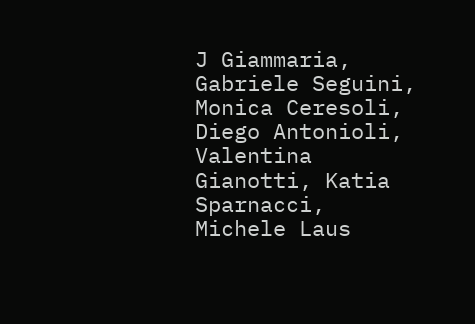J Giammaria, Gabriele Seguini, Monica Ceresoli, Diego Antonioli, Valentina Gianotti, Katia Sparnacci, Michele Laus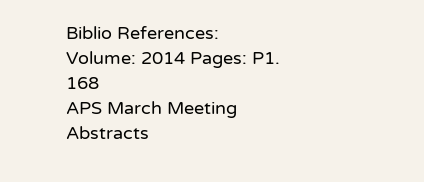Biblio References:
Volume: 2014 Pages: P1. 168
APS March Meeting Abstracts